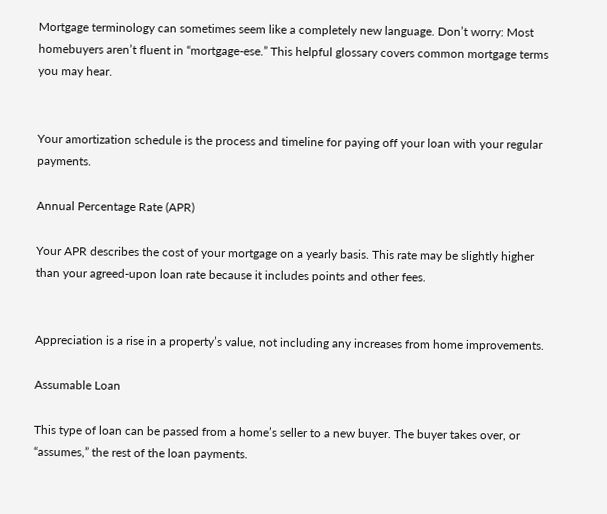Mortgage terminology can sometimes seem like a completely new language. Don’t worry: Most homebuyers aren’t fluent in “mortgage-ese.” This helpful glossary covers common mortgage terms you may hear.


Your amortization schedule is the process and timeline for paying off your loan with your regular payments.

Annual Percentage Rate (APR)

Your APR describes the cost of your mortgage on a yearly basis. This rate may be slightly higher than your agreed-upon loan rate because it includes points and other fees.


Appreciation is a rise in a property’s value, not including any increases from home improvements.

Assumable Loan

This type of loan can be passed from a home’s seller to a new buyer. The buyer takes over, or “assumes,” the rest of the loan payments.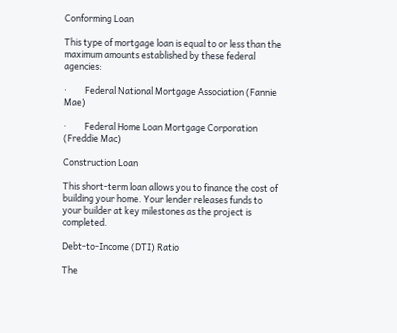Conforming Loan

This type of mortgage loan is equal to or less than the maximum amounts established by these federal agencies:

·         Federal National Mortgage Association (Fannie Mae)

·         Federal Home Loan Mortgage Corporation (Freddie Mac)

Construction Loan

This short-term loan allows you to finance the cost of building your home. Your lender releases funds to your builder at key milestones as the project is completed.

Debt-to-Income (DTI) Ratio

The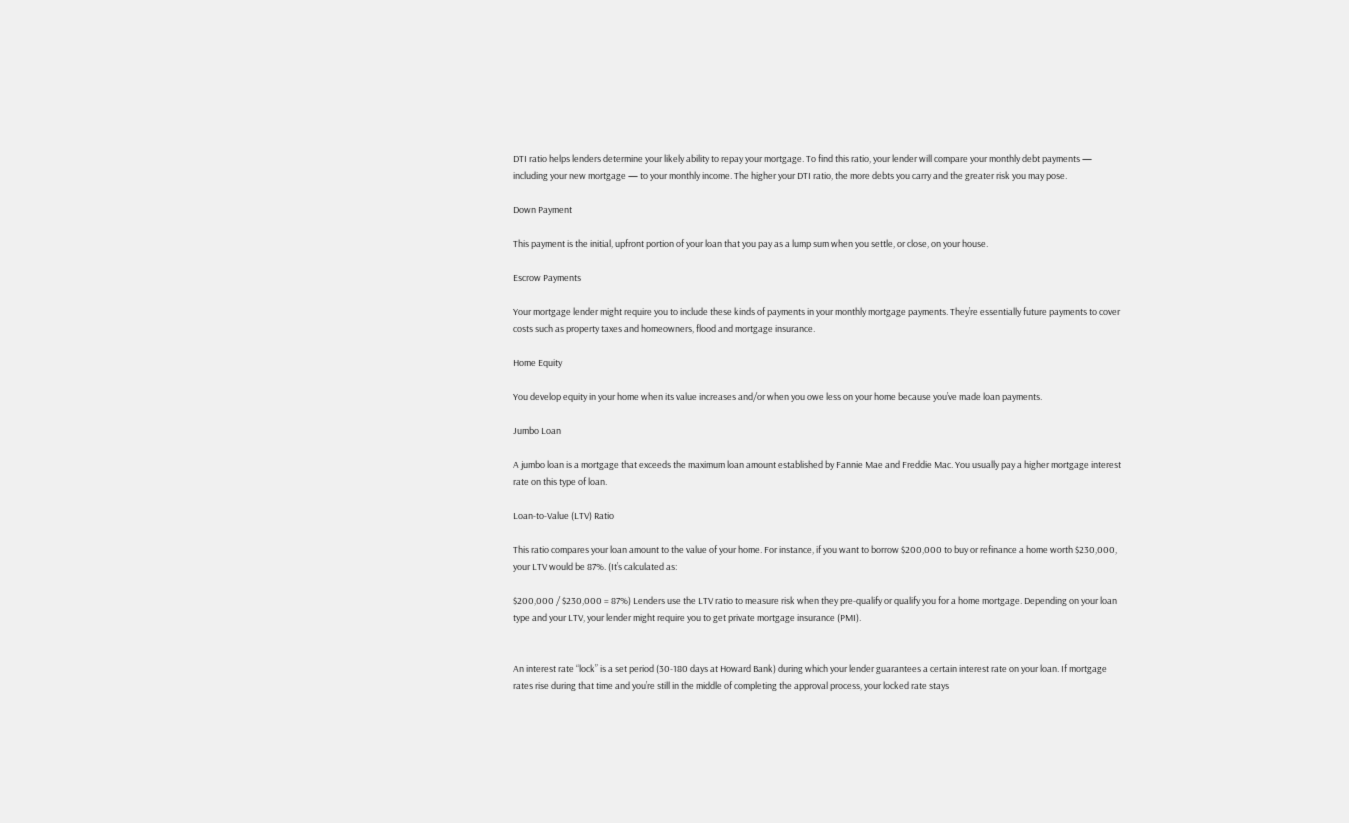DTI ratio helps lenders determine your likely ability to repay your mortgage. To find this ratio, your lender will compare your monthly debt payments — including your new mortgage — to your monthly income. The higher your DTI ratio, the more debts you carry and the greater risk you may pose.

Down Payment

This payment is the initial, upfront portion of your loan that you pay as a lump sum when you settle, or close, on your house.

Escrow Payments

Your mortgage lender might require you to include these kinds of payments in your monthly mortgage payments. They’re essentially future payments to cover costs such as property taxes and homeowners, flood and mortgage insurance.

Home Equity

You develop equity in your home when its value increases and/or when you owe less on your home because you’ve made loan payments.

Jumbo Loan

A jumbo loan is a mortgage that exceeds the maximum loan amount established by Fannie Mae and Freddie Mac. You usually pay a higher mortgage interest rate on this type of loan.

Loan-to-Value (LTV) Ratio

This ratio compares your loan amount to the value of your home. For instance, if you want to borrow $200,000 to buy or refinance a home worth $230,000, your LTV would be 87%. (It’s calculated as:

$200,000 / $230,000 = 87%) Lenders use the LTV ratio to measure risk when they pre-qualify or qualify you for a home mortgage. Depending on your loan type and your LTV, your lender might require you to get private mortgage insurance (PMI).


An interest rate “lock” is a set period (30-180 days at Howard Bank) during which your lender guarantees a certain interest rate on your loan. If mortgage rates rise during that time and you’re still in the middle of completing the approval process, your locked rate stays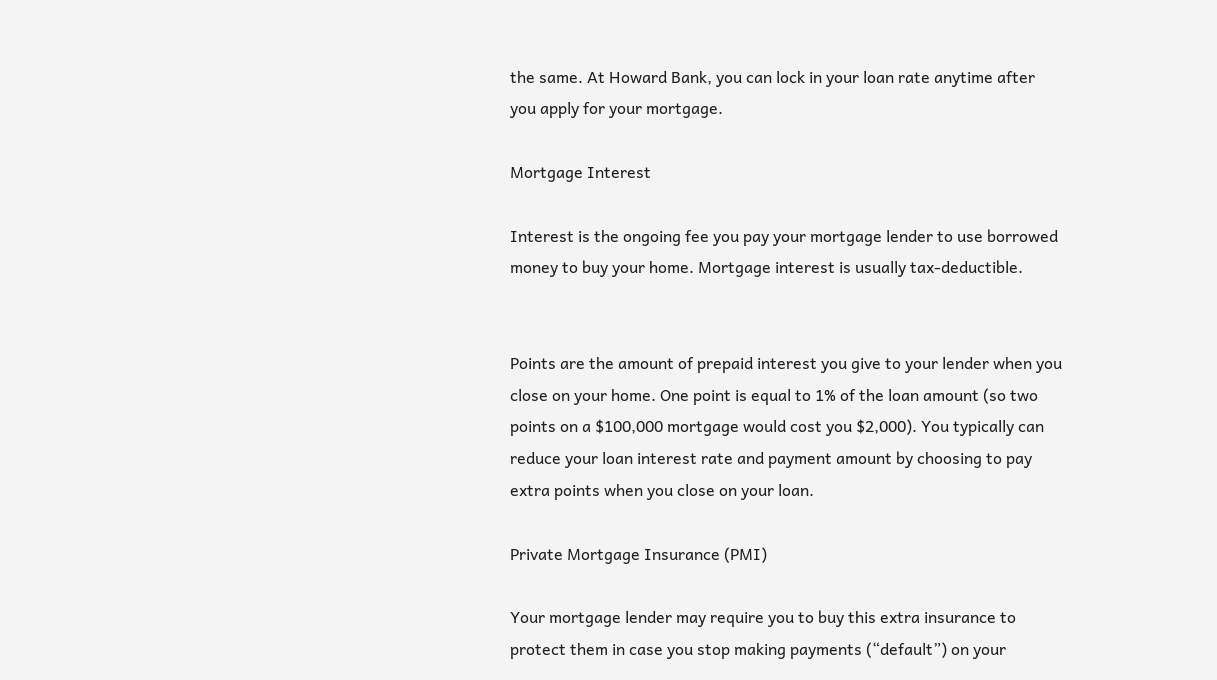the same. At Howard Bank, you can lock in your loan rate anytime after you apply for your mortgage.

Mortgage Interest

Interest is the ongoing fee you pay your mortgage lender to use borrowed money to buy your home. Mortgage interest is usually tax-deductible.


Points are the amount of prepaid interest you give to your lender when you close on your home. One point is equal to 1% of the loan amount (so two points on a $100,000 mortgage would cost you $2,000). You typically can reduce your loan interest rate and payment amount by choosing to pay extra points when you close on your loan.

Private Mortgage Insurance (PMI)

Your mortgage lender may require you to buy this extra insurance to protect them in case you stop making payments (“default”) on your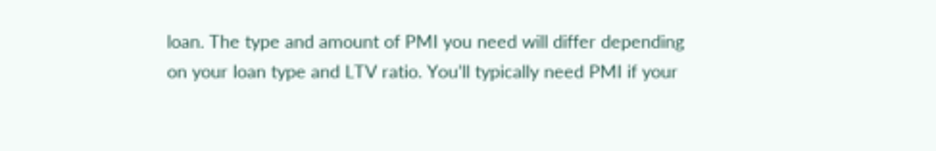loan. The type and amount of PMI you need will differ depending on your loan type and LTV ratio. You’ll typically need PMI if your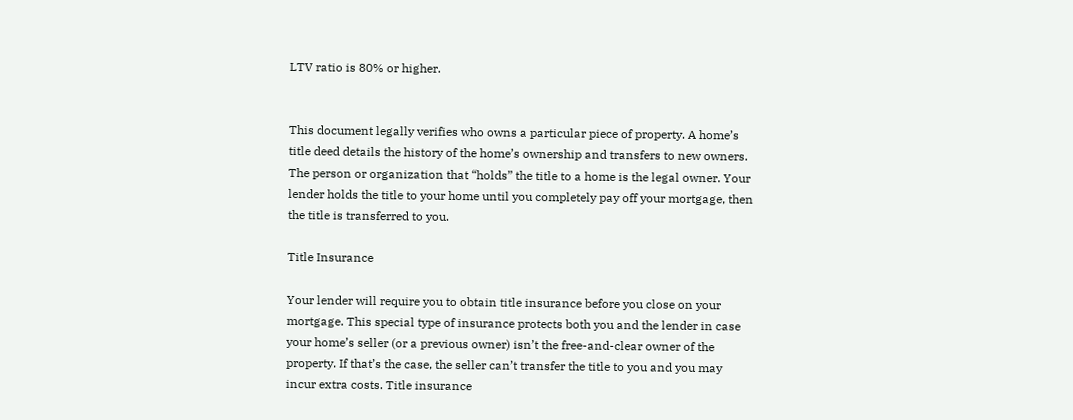LTV ratio is 80% or higher.


This document legally verifies who owns a particular piece of property. A home’s title deed details the history of the home’s ownership and transfers to new owners. The person or organization that “holds” the title to a home is the legal owner. Your lender holds the title to your home until you completely pay off your mortgage, then the title is transferred to you.

Title Insurance

Your lender will require you to obtain title insurance before you close on your mortgage. This special type of insurance protects both you and the lender in case your home’s seller (or a previous owner) isn’t the free-and-clear owner of the property. If that’s the case, the seller can’t transfer the title to you and you may incur extra costs. Title insurance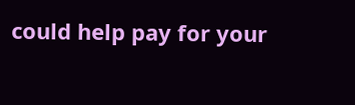could help pay for your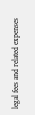legal fees and related expenses